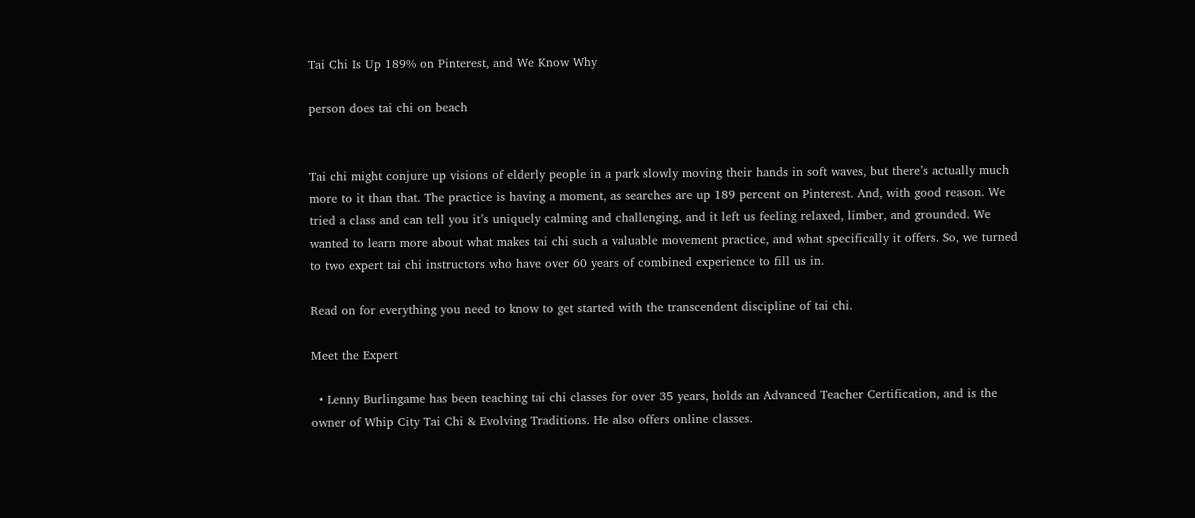Tai Chi Is Up 189% on Pinterest, and We Know Why

person does tai chi on beach


Tai chi might conjure up visions of elderly people in a park slowly moving their hands in soft waves, but there’s actually much more to it than that. The practice is having a moment, as searches are up 189 percent on Pinterest. And, with good reason. We tried a class and can tell you it’s uniquely calming and challenging, and it left us feeling relaxed, limber, and grounded. We wanted to learn more about what makes tai chi such a valuable movement practice, and what specifically it offers. So, we turned to two expert tai chi instructors who have over 60 years of combined experience to fill us in.

Read on for everything you need to know to get started with the transcendent discipline of tai chi.

Meet the Expert

  • Lenny Burlingame has been teaching tai chi classes for over 35 years, holds an Advanced Teacher Certification, and is the owner of Whip City Tai Chi & Evolving Traditions. He also offers online classes.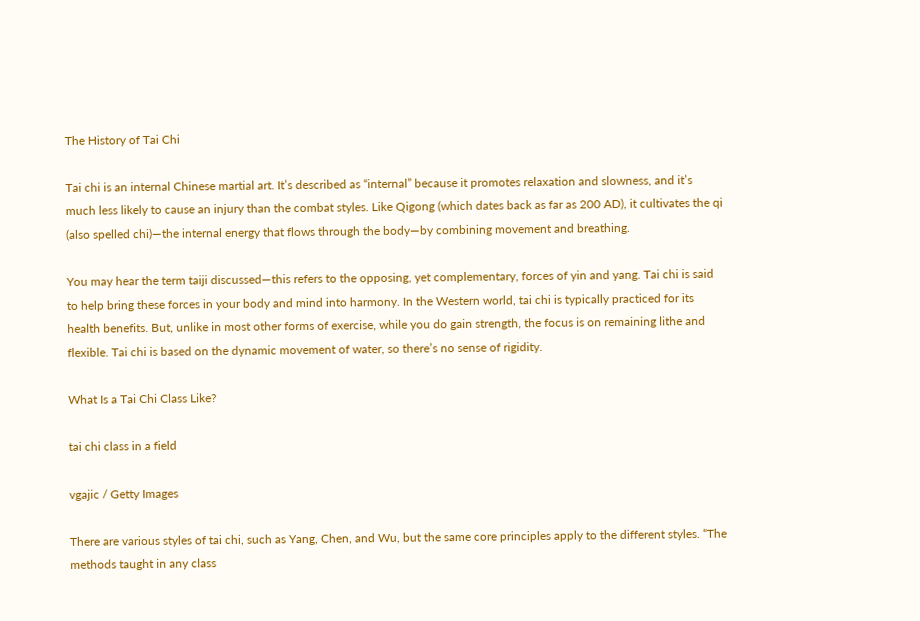The History of Tai Chi

Tai chi is an internal Chinese martial art. It’s described as “internal” because it promotes relaxation and slowness, and it’s much less likely to cause an injury than the combat styles. Like Qigong (which dates back as far as 200 AD), it cultivates the qi (also spelled chi)—the internal energy that flows through the body—by combining movement and breathing.

You may hear the term taiji discussed—this refers to the opposing, yet complementary, forces of yin and yang. Tai chi is said to help bring these forces in your body and mind into harmony. In the Western world, tai chi is typically practiced for its health benefits. But, unlike in most other forms of exercise, while you do gain strength, the focus is on remaining lithe and flexible. Tai chi is based on the dynamic movement of water, so there’s no sense of rigidity.

What Is a Tai Chi Class Like?

tai chi class in a field

vgajic / Getty Images

There are various styles of tai chi, such as Yang, Chen, and Wu, but the same core principles apply to the different styles. “The methods taught in any class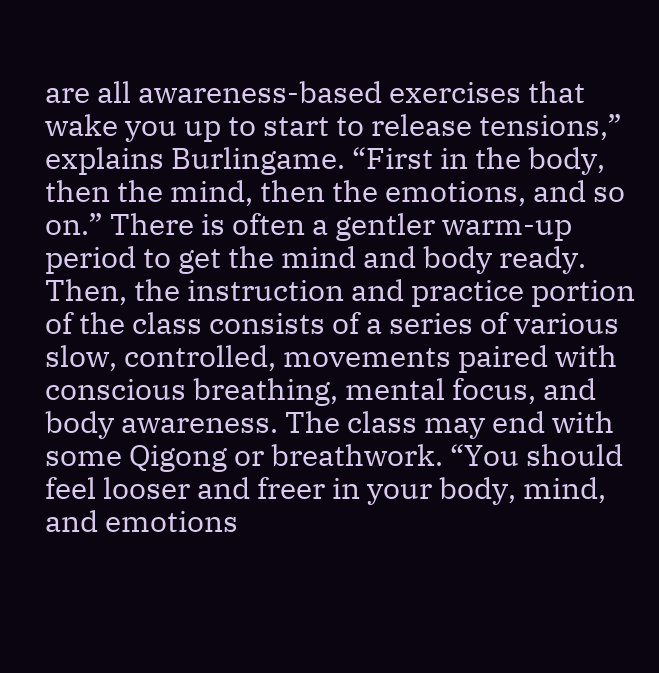are all awareness-based exercises that wake you up to start to release tensions,” explains Burlingame. “First in the body, then the mind, then the emotions, and so on.” There is often a gentler warm-up period to get the mind and body ready. Then, the instruction and practice portion of the class consists of a series of various slow, controlled, movements paired with conscious breathing, mental focus, and body awareness. The class may end with some Qigong or breathwork. “You should feel looser and freer in your body, mind, and emotions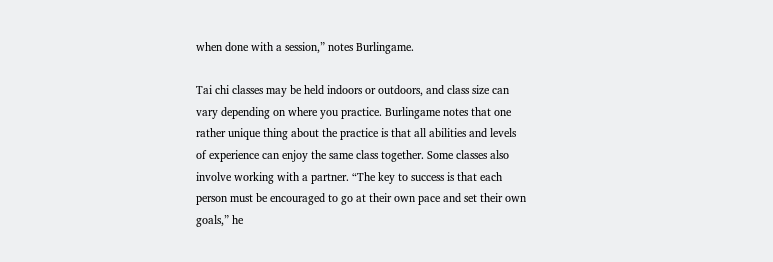when done with a session,” notes Burlingame.

Tai chi classes may be held indoors or outdoors, and class size can vary depending on where you practice. Burlingame notes that one rather unique thing about the practice is that all abilities and levels of experience can enjoy the same class together. Some classes also involve working with a partner. “The key to success is that each person must be encouraged to go at their own pace and set their own goals,” he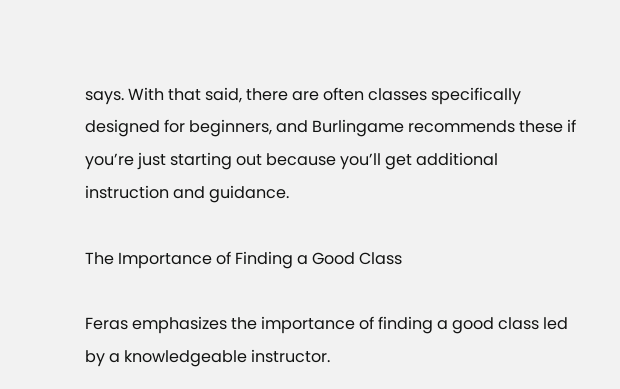says. With that said, there are often classes specifically designed for beginners, and Burlingame recommends these if you’re just starting out because you’ll get additional instruction and guidance.

The Importance of Finding a Good Class

Feras emphasizes the importance of finding a good class led by a knowledgeable instructor.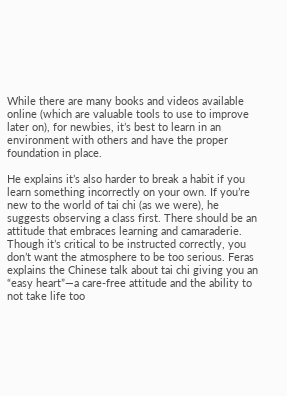While there are many books and videos available online (which are valuable tools to use to improve later on), for newbies, it’s best to learn in an environment with others and have the proper foundation in place.

He explains it’s also harder to break a habit if you learn something incorrectly on your own. If you’re new to the world of tai chi (as we were), he suggests observing a class first. There should be an attitude that embraces learning and camaraderie. Though it’s critical to be instructed correctly, you don’t want the atmosphere to be too serious. Feras explains the Chinese talk about tai chi giving you an “easy heart”—a care-free attitude and the ability to not take life too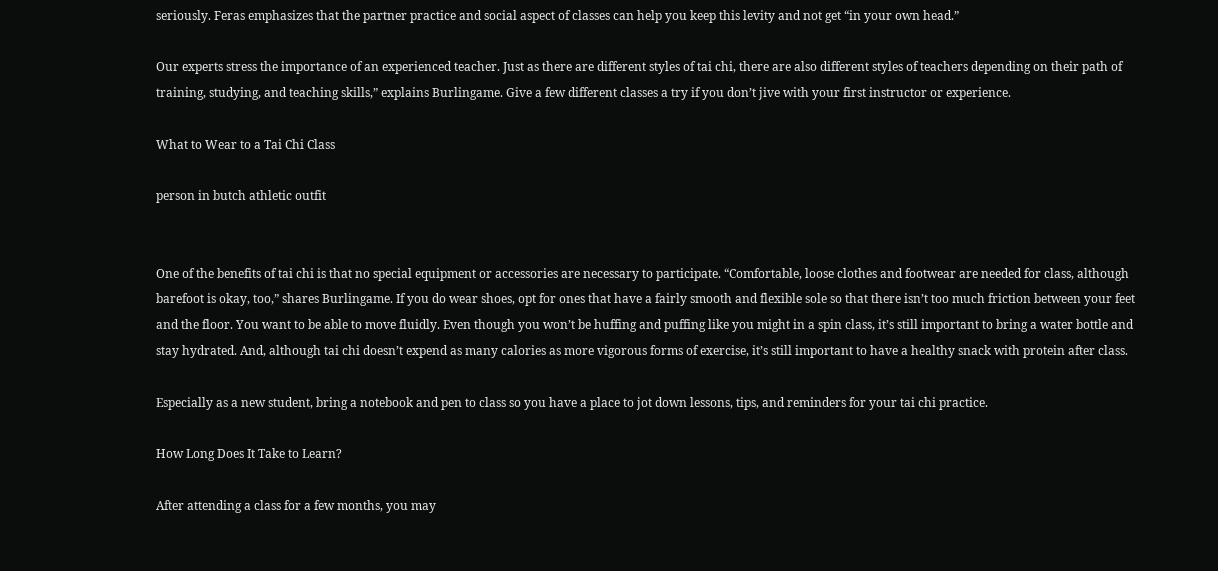seriously. Feras emphasizes that the partner practice and social aspect of classes can help you keep this levity and not get “in your own head.”

Our experts stress the importance of an experienced teacher. Just as there are different styles of tai chi, there are also different styles of teachers depending on their path of training, studying, and teaching skills,” explains Burlingame. Give a few different classes a try if you don’t jive with your first instructor or experience.

What to Wear to a Tai Chi Class

person in butch athletic outfit


One of the benefits of tai chi is that no special equipment or accessories are necessary to participate. “Comfortable, loose clothes and footwear are needed for class, although barefoot is okay, too,” shares Burlingame. If you do wear shoes, opt for ones that have a fairly smooth and flexible sole so that there isn’t too much friction between your feet and the floor. You want to be able to move fluidly. Even though you won’t be huffing and puffing like you might in a spin class, it’s still important to bring a water bottle and stay hydrated. And, although tai chi doesn’t expend as many calories as more vigorous forms of exercise, it’s still important to have a healthy snack with protein after class.

Especially as a new student, bring a notebook and pen to class so you have a place to jot down lessons, tips, and reminders for your tai chi practice.

How Long Does It Take to Learn?

After attending a class for a few months, you may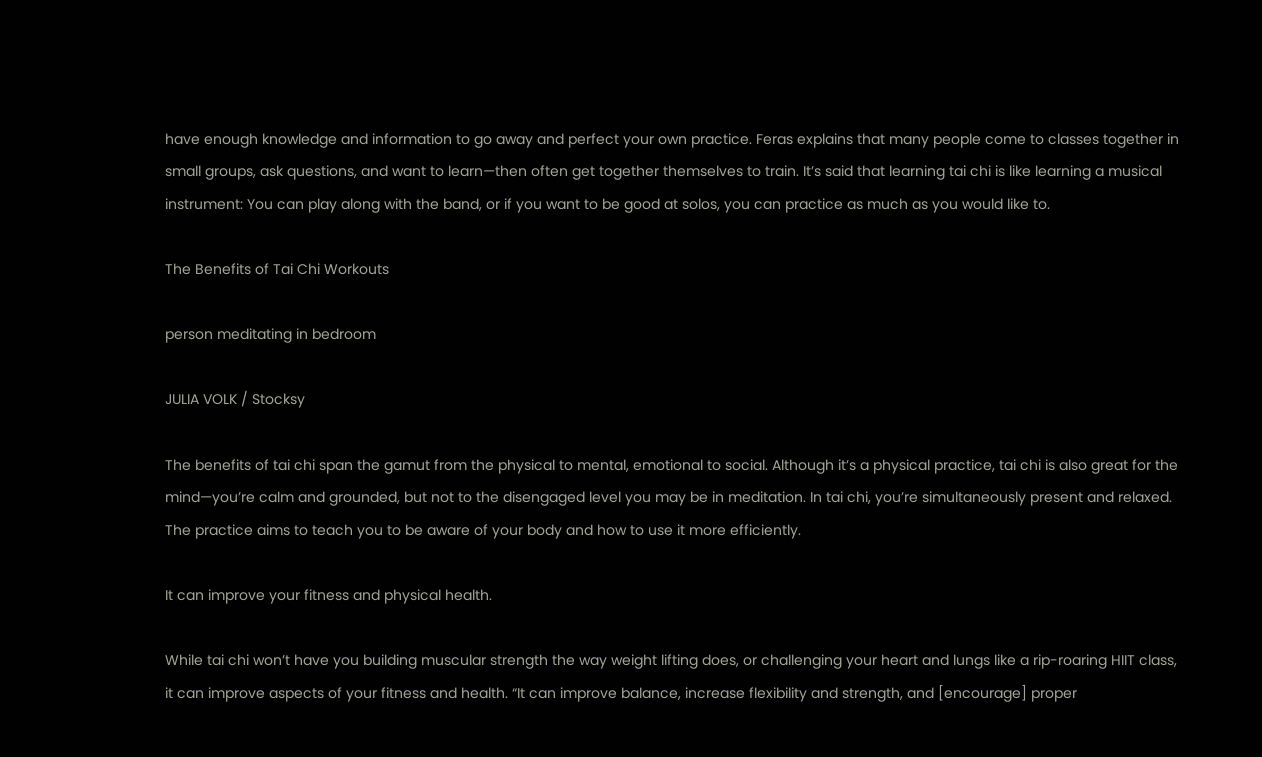have enough knowledge and information to go away and perfect your own practice. Feras explains that many people come to classes together in small groups, ask questions, and want to learn—then often get together themselves to train. It’s said that learning tai chi is like learning a musical instrument: You can play along with the band, or if you want to be good at solos, you can practice as much as you would like to.

The Benefits of Tai Chi Workouts

person meditating in bedroom

JULIA VOLK / Stocksy

The benefits of tai chi span the gamut from the physical to mental, emotional to social. Although it’s a physical practice, tai chi is also great for the mind—you’re calm and grounded, but not to the disengaged level you may be in meditation. In tai chi, you’re simultaneously present and relaxed. The practice aims to teach you to be aware of your body and how to use it more efficiently.

It can improve your fitness and physical health.

While tai chi won’t have you building muscular strength the way weight lifting does, or challenging your heart and lungs like a rip-roaring HIIT class, it can improve aspects of your fitness and health. “It can improve balance, increase flexibility and strength, and [encourage] proper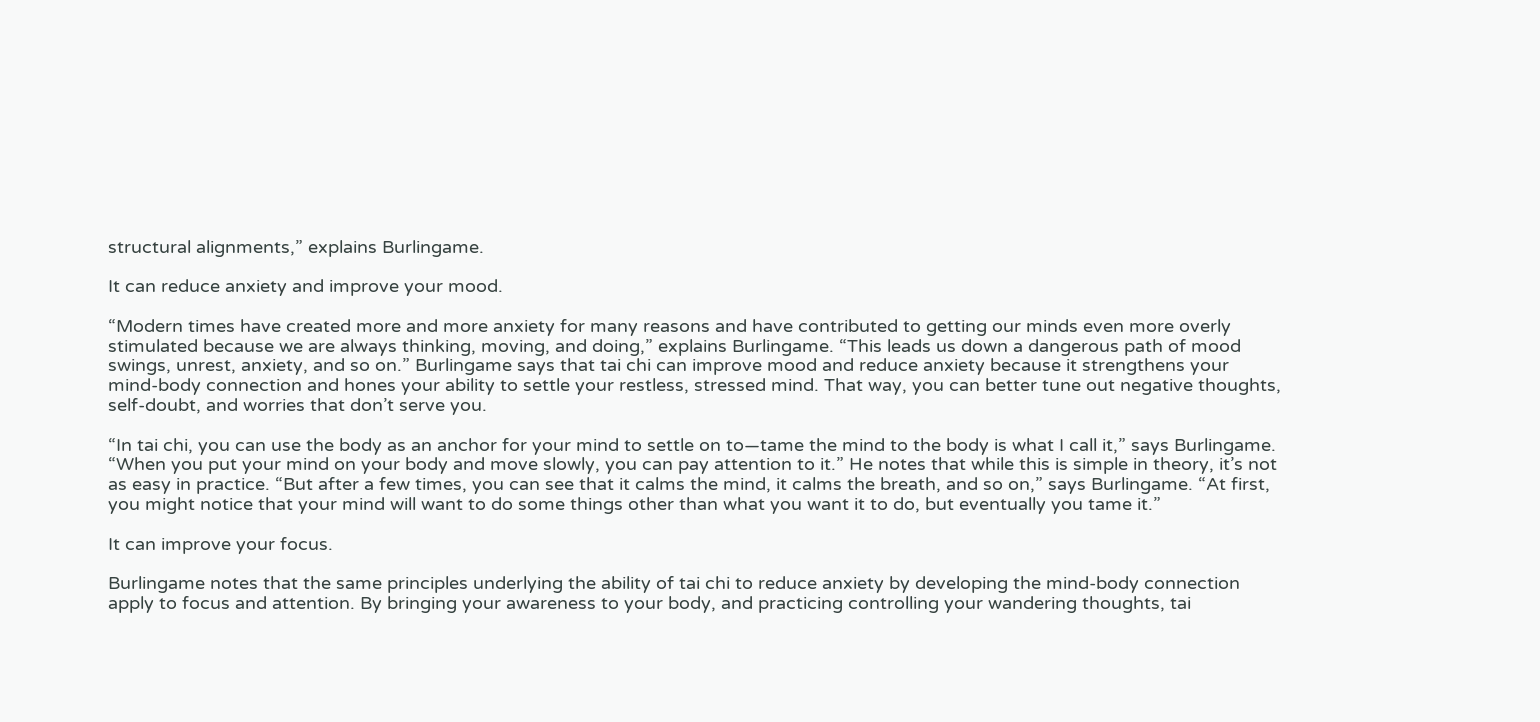structural alignments,” explains Burlingame.

It can reduce anxiety and improve your mood.

“Modern times have created more and more anxiety for many reasons and have contributed to getting our minds even more overly stimulated because we are always thinking, moving, and doing,” explains Burlingame. “This leads us down a dangerous path of mood swings, unrest, anxiety, and so on.” Burlingame says that tai chi can improve mood and reduce anxiety because it strengthens your mind-body connection and hones your ability to settle your restless, stressed mind. That way, you can better tune out negative thoughts, self-doubt, and worries that don’t serve you.

“In tai chi, you can use the body as an anchor for your mind to settle on to—tame the mind to the body is what I call it,” says Burlingame. “When you put your mind on your body and move slowly, you can pay attention to it.” He notes that while this is simple in theory, it’s not as easy in practice. “But after a few times, you can see that it calms the mind, it calms the breath, and so on,” says Burlingame. “At first, you might notice that your mind will want to do some things other than what you want it to do, but eventually you tame it.”

It can improve your focus.

Burlingame notes that the same principles underlying the ability of tai chi to reduce anxiety by developing the mind-body connection apply to focus and attention. By bringing your awareness to your body, and practicing controlling your wandering thoughts, tai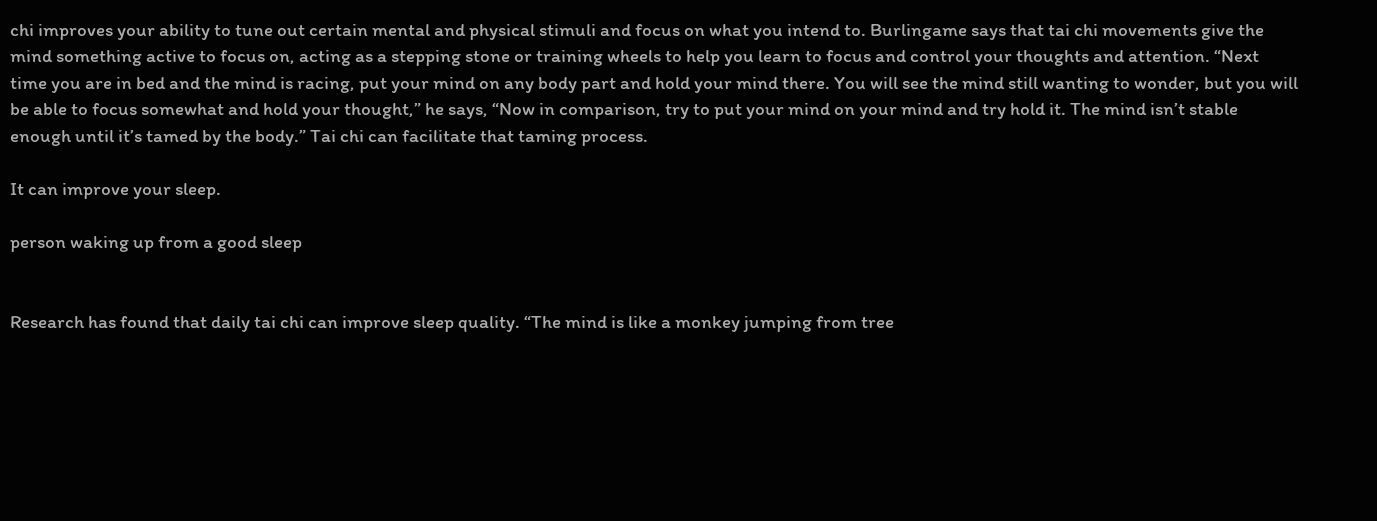chi improves your ability to tune out certain mental and physical stimuli and focus on what you intend to. Burlingame says that tai chi movements give the mind something active to focus on, acting as a stepping stone or training wheels to help you learn to focus and control your thoughts and attention. “Next time you are in bed and the mind is racing, put your mind on any body part and hold your mind there. You will see the mind still wanting to wonder, but you will be able to focus somewhat and hold your thought,” he says, “Now in comparison, try to put your mind on your mind and try hold it. The mind isn’t stable enough until it’s tamed by the body.” Tai chi can facilitate that taming process.

It can improve your sleep.

person waking up from a good sleep


Research has found that daily tai chi can improve sleep quality. “The mind is like a monkey jumping from tree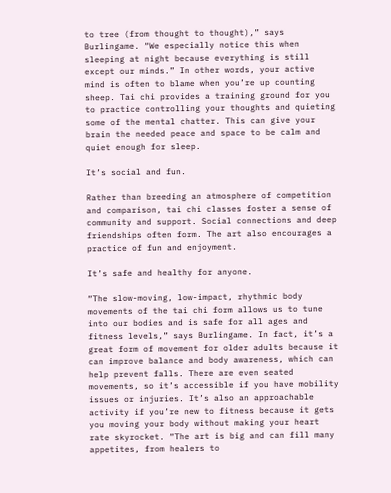to tree (from thought to thought),” says Burlingame. “We especially notice this when sleeping at night because everything is still except our minds.” In other words, your active mind is often to blame when you’re up counting sheep. Tai chi provides a training ground for you to practice controlling your thoughts and quieting some of the mental chatter. This can give your brain the needed peace and space to be calm and quiet enough for sleep.

It’s social and fun.

Rather than breeding an atmosphere of competition and comparison, tai chi classes foster a sense of community and support. Social connections and deep friendships often form. The art also encourages a practice of fun and enjoyment.

It’s safe and healthy for anyone.

“The slow-moving, low-impact, rhythmic body movements of the tai chi form allows us to tune into our bodies and is safe for all ages and fitness levels,” says Burlingame. In fact, it’s a great form of movement for older adults because it can improve balance and body awareness, which can help prevent falls. There are even seated movements, so it’s accessible if you have mobility issues or injuries. It’s also an approachable activity if you’re new to fitness because it gets you moving your body without making your heart rate skyrocket. “The art is big and can fill many appetites, from healers to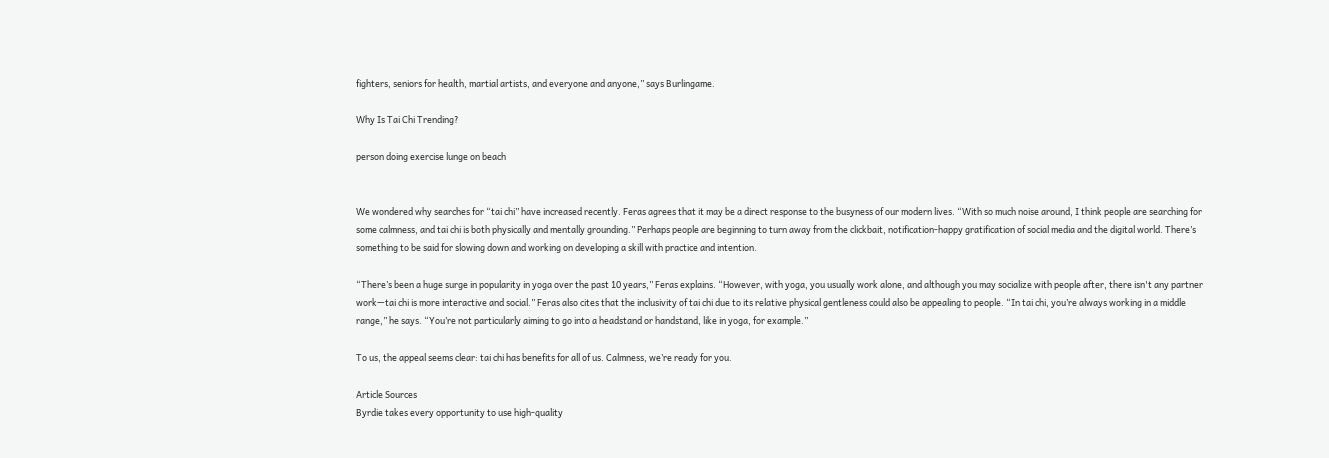fighters, seniors for health, martial artists, and everyone and anyone,” says Burlingame.

Why Is Tai Chi Trending?

person doing exercise lunge on beach


We wondered why searches for “tai chi” have increased recently. Feras agrees that it may be a direct response to the busyness of our modern lives. “With so much noise around, I think people are searching for some calmness, and tai chi is both physically and mentally grounding.” Perhaps people are beginning to turn away from the clickbait, notification-happy gratification of social media and the digital world. There’s something to be said for slowing down and working on developing a skill with practice and intention.

“There’s been a huge surge in popularity in yoga over the past 10 years,” Feras explains. “However, with yoga, you usually work alone, and although you may socialize with people after, there isn't any partner work—tai chi is more interactive and social.” Feras also cites that the inclusivity of tai chi due to its relative physical gentleness could also be appealing to people. “In tai chi, you’re always working in a middle range,” he says. “You’re not particularly aiming to go into a headstand or handstand, like in yoga, for example.”

To us, the appeal seems clear: tai chi has benefits for all of us. Calmness, we’re ready for you.

Article Sources
Byrdie takes every opportunity to use high-quality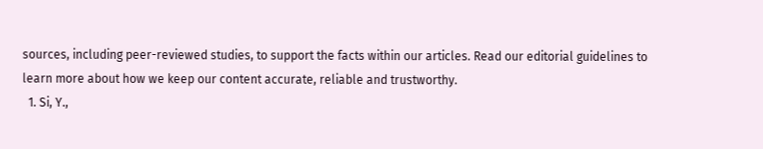sources, including peer-reviewed studies, to support the facts within our articles. Read our editorial guidelines to learn more about how we keep our content accurate, reliable and trustworthy.
  1. Si, Y.,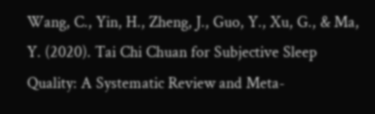Wang, C., Yin, H., Zheng, J., Guo, Y., Xu, G., & Ma, Y. (2020). Tai Chi Chuan for Subjective Sleep Quality: A Systematic Review and Meta-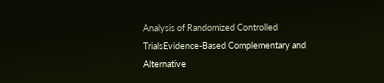Analysis of Randomized Controlled TrialsEvidence-Based Complementary and Alternative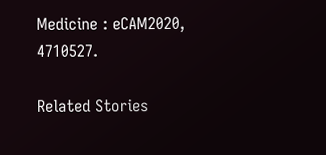Medicine : eCAM2020, 4710527.

Related Stories